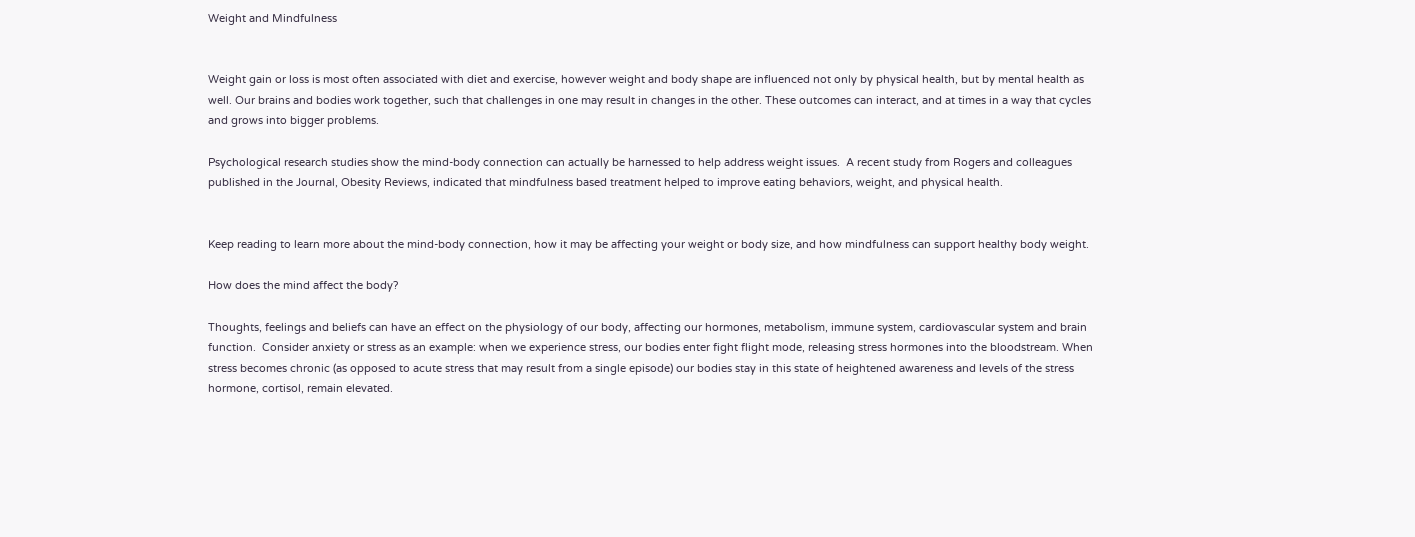Weight and Mindfulness


Weight gain or loss is most often associated with diet and exercise, however weight and body shape are influenced not only by physical health, but by mental health as well. Our brains and bodies work together, such that challenges in one may result in changes in the other. These outcomes can interact, and at times in a way that cycles and grows into bigger problems.

Psychological research studies show the mind-body connection can actually be harnessed to help address weight issues.  A recent study from Rogers and colleagues published in the Journal, Obesity Reviews, indicated that mindfulness based treatment helped to improve eating behaviors, weight, and physical health.


Keep reading to learn more about the mind-body connection, how it may be affecting your weight or body size, and how mindfulness can support healthy body weight.

How does the mind affect the body?

Thoughts, feelings and beliefs can have an effect on the physiology of our body, affecting our hormones, metabolism, immune system, cardiovascular system and brain function.  Consider anxiety or stress as an example: when we experience stress, our bodies enter fight flight mode, releasing stress hormones into the bloodstream. When stress becomes chronic (as opposed to acute stress that may result from a single episode) our bodies stay in this state of heightened awareness and levels of the stress hormone, cortisol, remain elevated.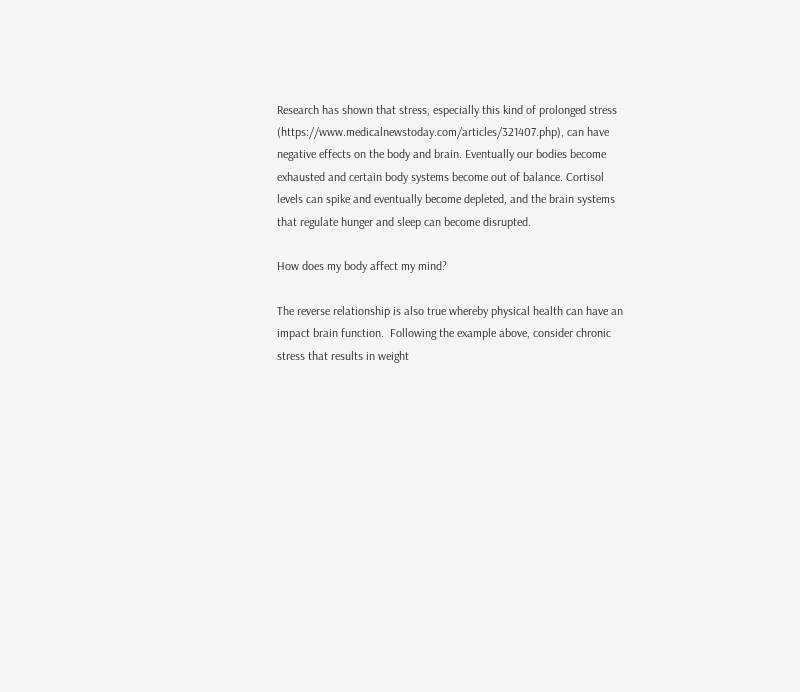Research has shown that stress, especially this kind of prolonged stress (https://www.medicalnewstoday.com/articles/321407.php), can have negative effects on the body and brain. Eventually our bodies become exhausted and certain body systems become out of balance. Cortisol levels can spike and eventually become depleted, and the brain systems that regulate hunger and sleep can become disrupted.

How does my body affect my mind?

The reverse relationship is also true whereby physical health can have an impact brain function.  Following the example above, consider chronic stress that results in weight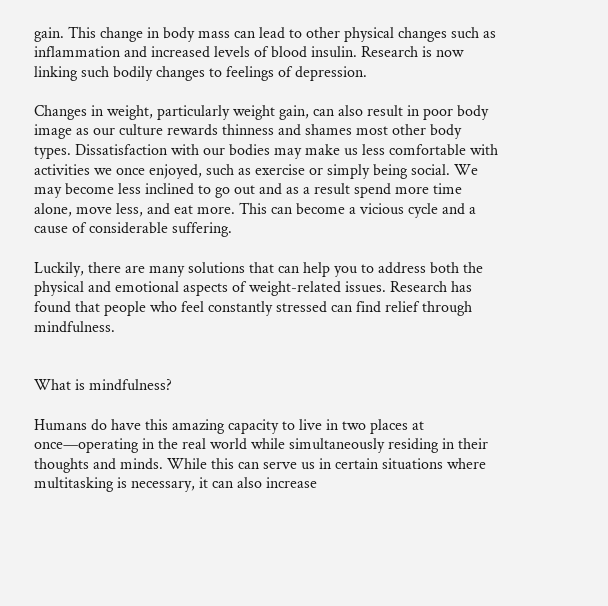gain. This change in body mass can lead to other physical changes such as inflammation and increased levels of blood insulin. Research is now linking such bodily changes to feelings of depression.

Changes in weight, particularly weight gain, can also result in poor body image as our culture rewards thinness and shames most other body types. Dissatisfaction with our bodies may make us less comfortable with activities we once enjoyed, such as exercise or simply being social. We may become less inclined to go out and as a result spend more time alone, move less, and eat more. This can become a vicious cycle and a cause of considerable suffering.

Luckily, there are many solutions that can help you to address both the physical and emotional aspects of weight-related issues. Research has found that people who feel constantly stressed can find relief through mindfulness.


What is mindfulness?

Humans do have this amazing capacity to live in two places at once—operating in the real world while simultaneously residing in their thoughts and minds. While this can serve us in certain situations where multitasking is necessary, it can also increase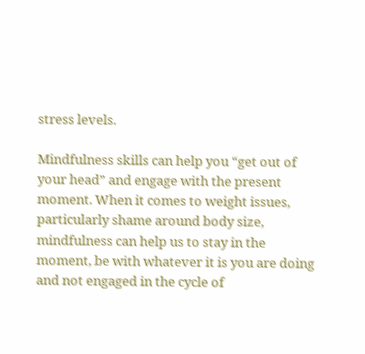stress levels.

Mindfulness skills can help you “get out of your head” and engage with the present moment. When it comes to weight issues, particularly shame around body size, mindfulness can help us to stay in the moment, be with whatever it is you are doing and not engaged in the cycle of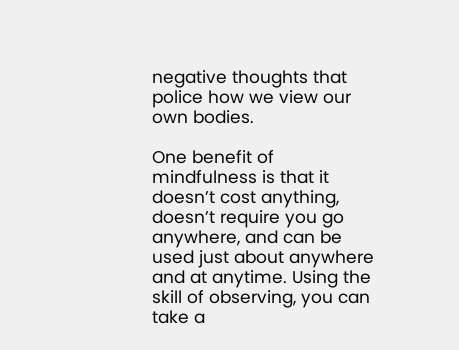negative thoughts that police how we view our own bodies.

One benefit of mindfulness is that it doesn’t cost anything, doesn’t require you go anywhere, and can be used just about anywhere and at anytime. Using the skill of observing, you can take a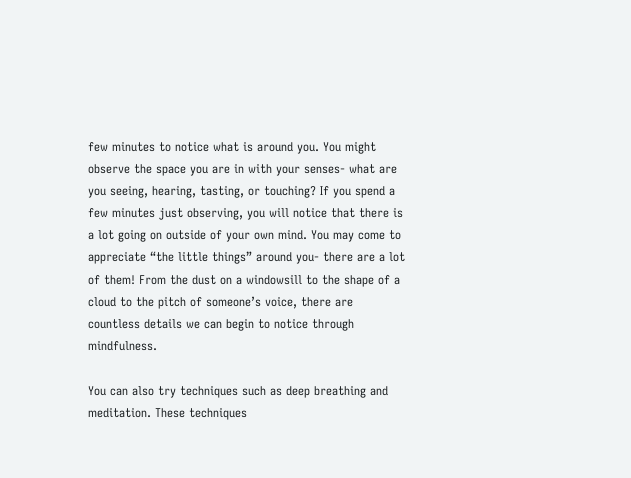few minutes to notice what is around you. You might observe the space you are in with your senses- what are you seeing, hearing, tasting, or touching? If you spend a few minutes just observing, you will notice that there is a lot going on outside of your own mind. You may come to appreciate “the little things” around you- there are a lot of them! From the dust on a windowsill to the shape of a cloud to the pitch of someone’s voice, there are countless details we can begin to notice through mindfulness.

You can also try techniques such as deep breathing and meditation. These techniques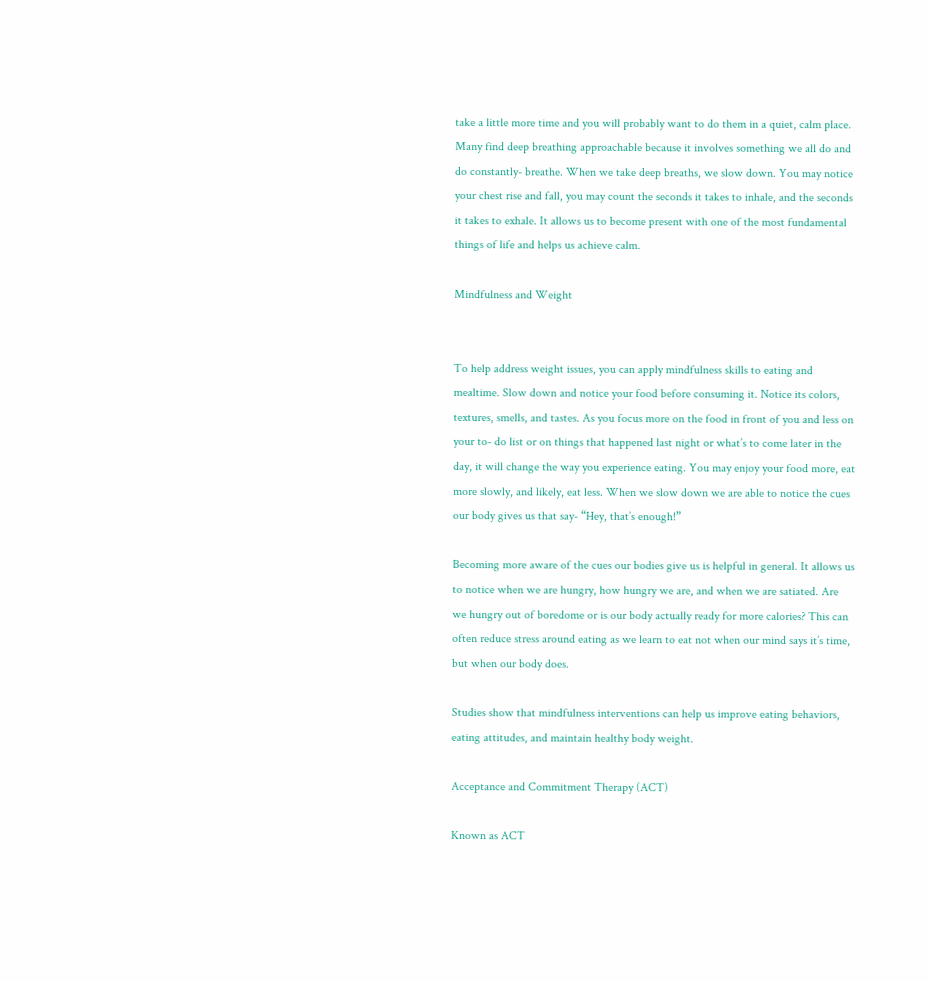take a little more time and you will probably want to do them in a quiet, calm place. Many find deep breathing approachable because it involves something we all do and do constantly- breathe. When we take deep breaths, we slow down. You may notice your chest rise and fall, you may count the seconds it takes to inhale, and the seconds it takes to exhale. It allows us to become present with one of the most fundamental things of life and helps us achieve calm.

Mindfulness and Weight


To help address weight issues, you can apply mindfulness skills to eating and mealtime. Slow down and notice your food before consuming it. Notice its colors, textures, smells, and tastes. As you focus more on the food in front of you and less on your to- do list or on things that happened last night or what’s to come later in the day, it will change the way you experience eating. You may enjoy your food more, eat more slowly, and likely, eat less. When we slow down we are able to notice the cues our body gives us that say- “Hey, that’s enough!”

Becoming more aware of the cues our bodies give us is helpful in general. It allows us to notice when we are hungry, how hungry we are, and when we are satiated. Are we hungry out of boredome or is our body actually ready for more calories? This can often reduce stress around eating as we learn to eat not when our mind says it’s time, but when our body does.

Studies show that mindfulness interventions can help us improve eating behaviors, eating attitudes, and maintain healthy body weight.

Acceptance and Commitment Therapy (ACT)

Known as ACT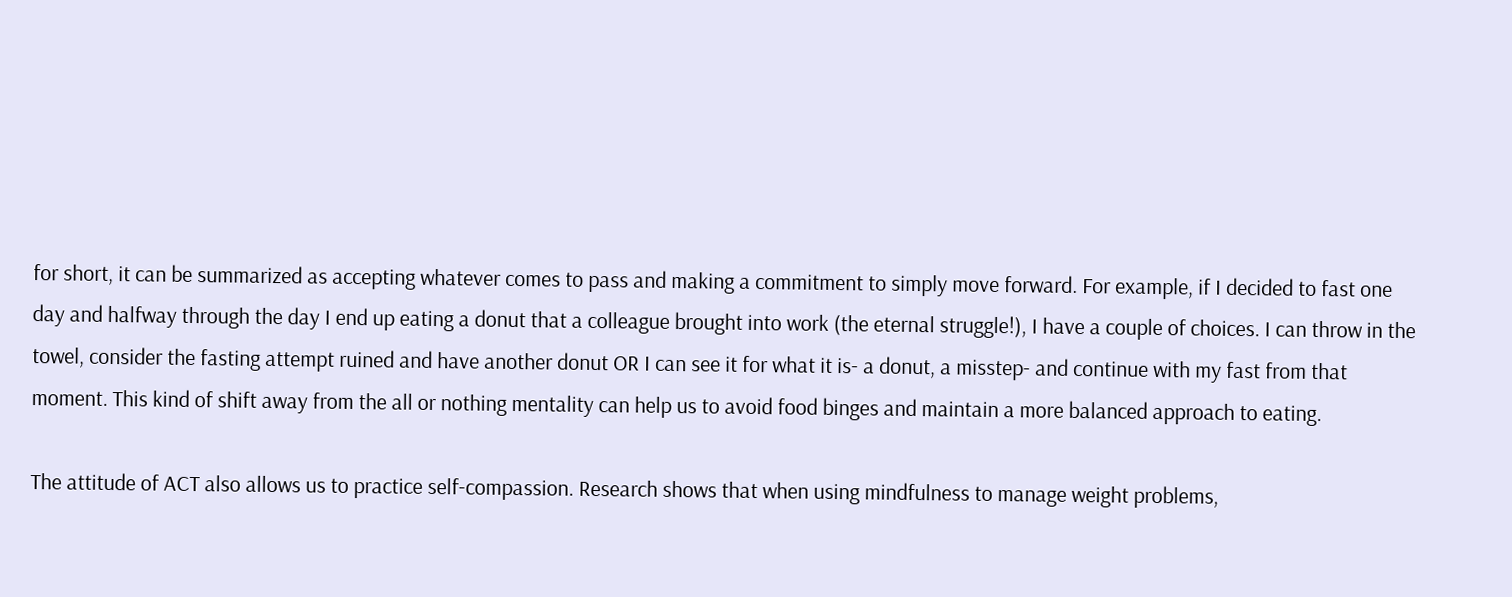for short, it can be summarized as accepting whatever comes to pass and making a commitment to simply move forward. For example, if I decided to fast one day and halfway through the day I end up eating a donut that a colleague brought into work (the eternal struggle!), I have a couple of choices. I can throw in the towel, consider the fasting attempt ruined and have another donut OR I can see it for what it is- a donut, a misstep- and continue with my fast from that moment. This kind of shift away from the all or nothing mentality can help us to avoid food binges and maintain a more balanced approach to eating.

The attitude of ACT also allows us to practice self-compassion. Research shows that when using mindfulness to manage weight problems,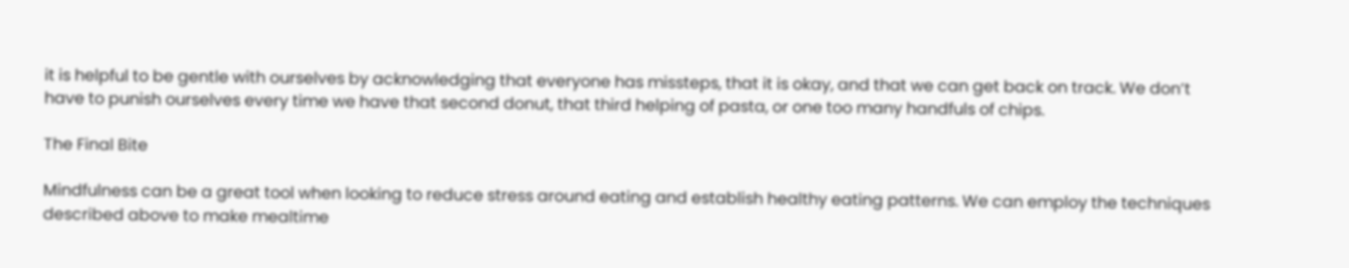it is helpful to be gentle with ourselves by acknowledging that everyone has missteps, that it is okay, and that we can get back on track. We don’t have to punish ourselves every time we have that second donut, that third helping of pasta, or one too many handfuls of chips.

The Final Bite

Mindfulness can be a great tool when looking to reduce stress around eating and establish healthy eating patterns. We can employ the techniques described above to make mealtime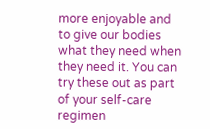more enjoyable and to give our bodies what they need when they need it. You can try these out as part of your self-care regimen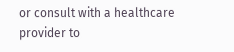or consult with a healthcare provider to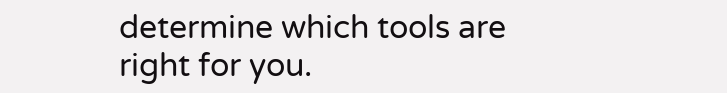determine which tools are right for you.